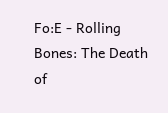Fo:E - Rolling Bones: The Death of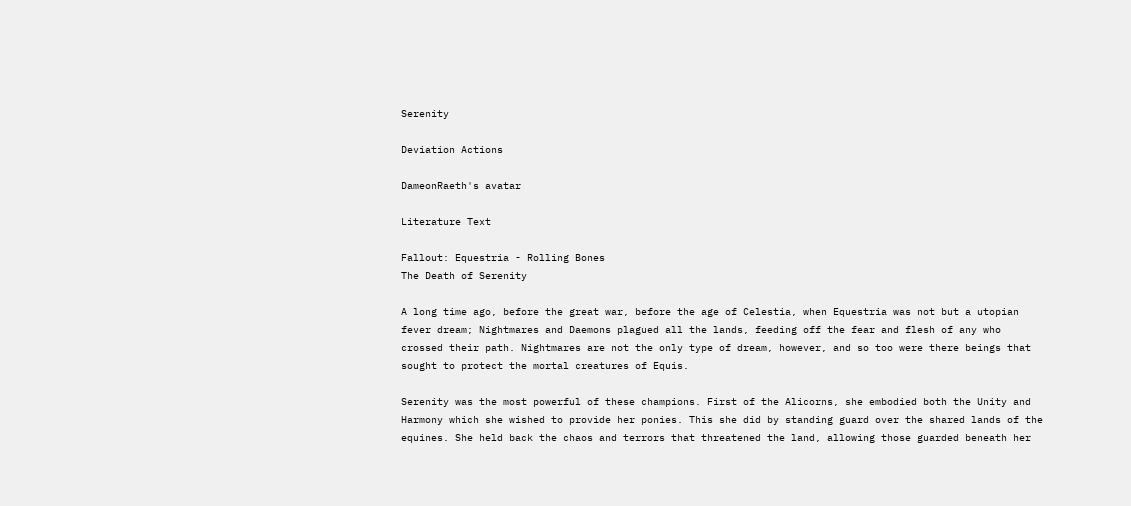Serenity

Deviation Actions

DameonRaeth's avatar

Literature Text

Fallout: Equestria - Rolling Bones
The Death of Serenity

A long time ago, before the great war, before the age of Celestia, when Equestria was not but a utopian fever dream; Nightmares and Daemons plagued all the lands, feeding off the fear and flesh of any who crossed their path. Nightmares are not the only type of dream, however, and so too were there beings that sought to protect the mortal creatures of Equis.

Serenity was the most powerful of these champions. First of the Alicorns, she embodied both the Unity and Harmony which she wished to provide her ponies. This she did by standing guard over the shared lands of the equines. She held back the chaos and terrors that threatened the land, allowing those guarded beneath her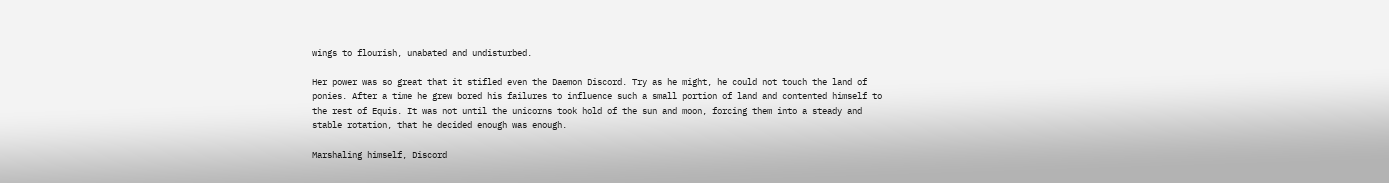wings to flourish, unabated and undisturbed.

Her power was so great that it stifled even the Daemon Discord. Try as he might, he could not touch the land of ponies. After a time he grew bored his failures to influence such a small portion of land and contented himself to the rest of Equis. It was not until the unicorns took hold of the sun and moon, forcing them into a steady and stable rotation, that he decided enough was enough.

Marshaling himself, Discord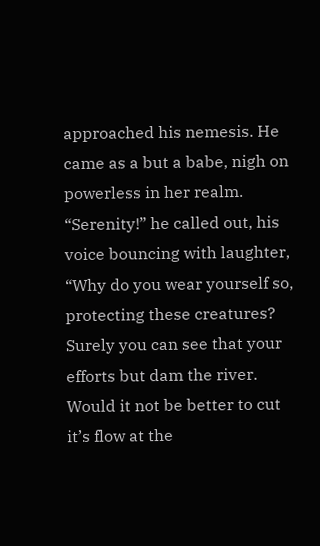approached his nemesis. He came as a but a babe, nigh on powerless in her realm. “Serenity!” he called out, his voice bouncing with laughter, “Why do you wear yourself so, protecting these creatures? Surely you can see that your efforts but dam the river. Would it not be better to cut it’s flow at the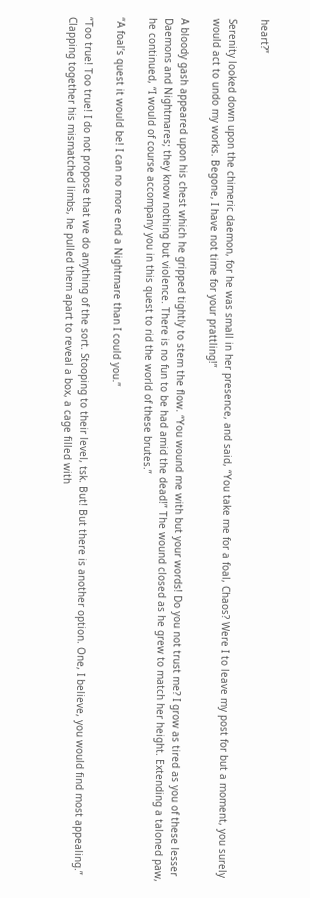heart?”

Serenity looked down upon the chimeric daemon, for he was small in her presence, and said, “You take me for a foal, Chaos? Were I to leave my post for but a moment, you surely would act to undo my works. Begone, I have not time for your prattling!”

A bloody gash appeared upon his chest which he gripped tightly to stem the flow. “You wound me with but your words! Do you not trust me? I grow as tired as you of these lesser Daemons and Nightmares; they know nothing but violence. There is no fun to be had amid the dead!” The wound closed as he grew to match her height. Extending a taloned paw, he continued, “I would of course accompany you in this quest to rid the world of these brutes.”

“A foal’s quest it would be! I can no more end a Nightmare than I could you.”

“Too true! Too true! I do not propose that we do anything of the sort. Stooping to their level, tsk. But! But there is another option. One, I believe, you would find most appealing.” Clapping together his mismatched limbs, he pulled them apart to reveal a box, a cage filled with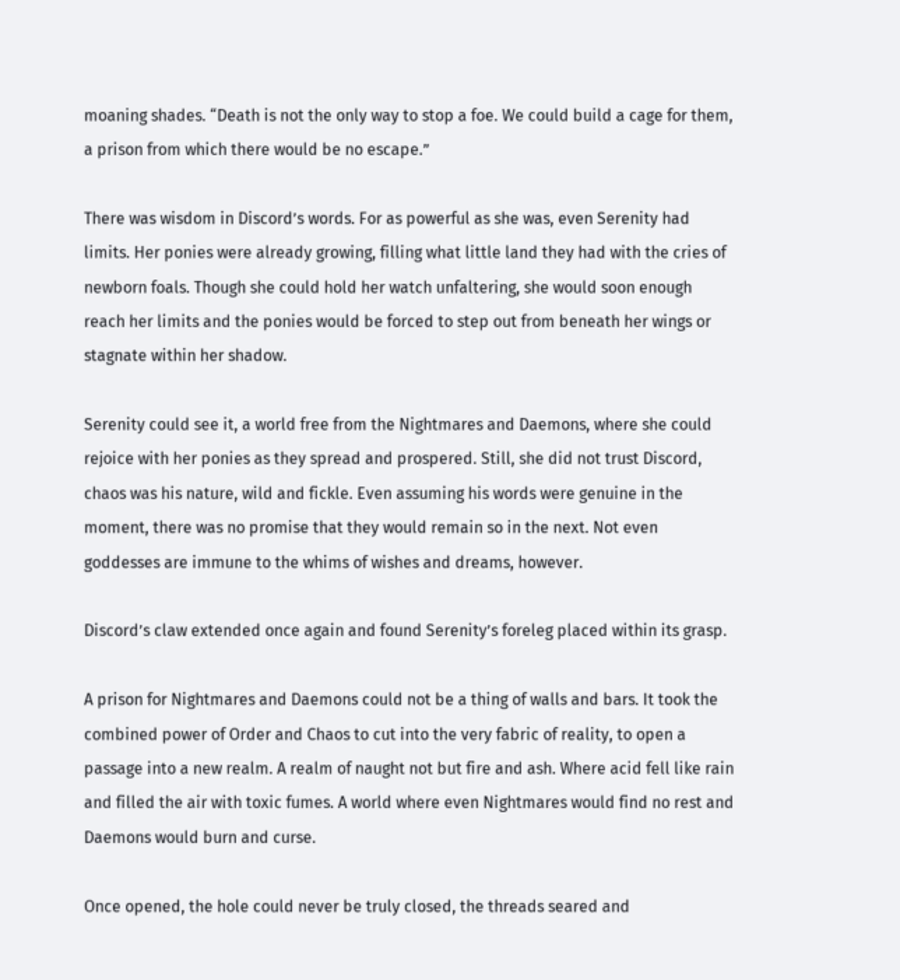moaning shades. “Death is not the only way to stop a foe. We could build a cage for them, a prison from which there would be no escape.”

There was wisdom in Discord’s words. For as powerful as she was, even Serenity had limits. Her ponies were already growing, filling what little land they had with the cries of newborn foals. Though she could hold her watch unfaltering, she would soon enough reach her limits and the ponies would be forced to step out from beneath her wings or stagnate within her shadow.

Serenity could see it, a world free from the Nightmares and Daemons, where she could rejoice with her ponies as they spread and prospered. Still, she did not trust Discord, chaos was his nature, wild and fickle. Even assuming his words were genuine in the moment, there was no promise that they would remain so in the next. Not even goddesses are immune to the whims of wishes and dreams, however.

Discord’s claw extended once again and found Serenity’s foreleg placed within its grasp.

A prison for Nightmares and Daemons could not be a thing of walls and bars. It took the combined power of Order and Chaos to cut into the very fabric of reality, to open a passage into a new realm. A realm of naught not but fire and ash. Where acid fell like rain and filled the air with toxic fumes. A world where even Nightmares would find no rest and Daemons would burn and curse.

Once opened, the hole could never be truly closed, the threads seared and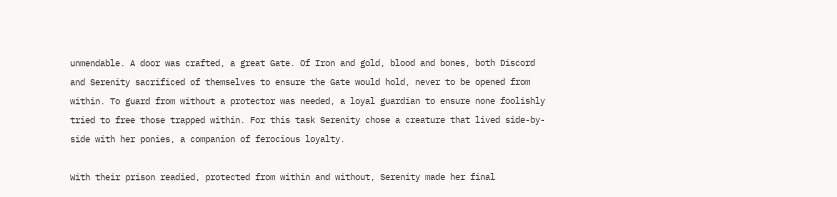unmendable. A door was crafted, a great Gate. Of Iron and gold, blood and bones, both Discord and Serenity sacrificed of themselves to ensure the Gate would hold, never to be opened from within. To guard from without a protector was needed, a loyal guardian to ensure none foolishly tried to free those trapped within. For this task Serenity chose a creature that lived side-by-side with her ponies, a companion of ferocious loyalty.

With their prison readied, protected from within and without, Serenity made her final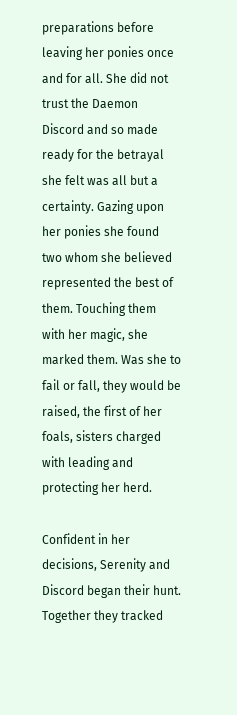preparations before leaving her ponies once and for all. She did not trust the Daemon Discord and so made ready for the betrayal she felt was all but a certainty. Gazing upon her ponies she found two whom she believed represented the best of them. Touching them with her magic, she marked them. Was she to fail or fall, they would be raised, the first of her foals, sisters charged with leading and protecting her herd.

Confident in her decisions, Serenity and Discord began their hunt. Together they tracked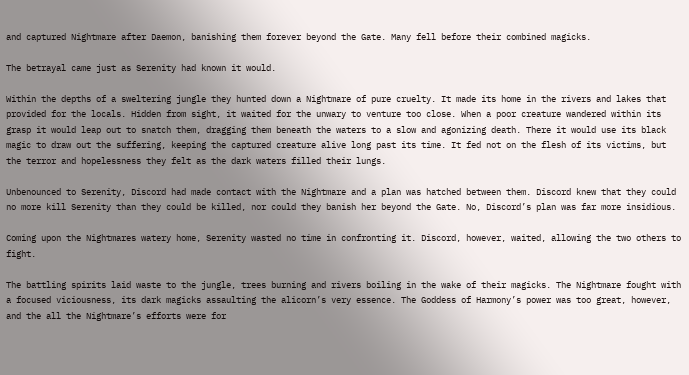and captured Nightmare after Daemon, banishing them forever beyond the Gate. Many fell before their combined magicks.

The betrayal came just as Serenity had known it would.

Within the depths of a sweltering jungle they hunted down a Nightmare of pure cruelty. It made its home in the rivers and lakes that provided for the locals. Hidden from sight, it waited for the unwary to venture too close. When a poor creature wandered within its grasp it would leap out to snatch them, dragging them beneath the waters to a slow and agonizing death. There it would use its black magic to draw out the suffering, keeping the captured creature alive long past its time. It fed not on the flesh of its victims, but the terror and hopelessness they felt as the dark waters filled their lungs.

Unbenounced to Serenity, Discord had made contact with the Nightmare and a plan was hatched between them. Discord knew that they could no more kill Serenity than they could be killed, nor could they banish her beyond the Gate. No, Discord’s plan was far more insidious.

Coming upon the Nightmares watery home, Serenity wasted no time in confronting it. Discord, however, waited, allowing the two others to fight.

The battling spirits laid waste to the jungle, trees burning and rivers boiling in the wake of their magicks. The Nightmare fought with a focused viciousness, its dark magicks assaulting the alicorn’s very essence. The Goddess of Harmony’s power was too great, however, and the all the Nightmare’s efforts were for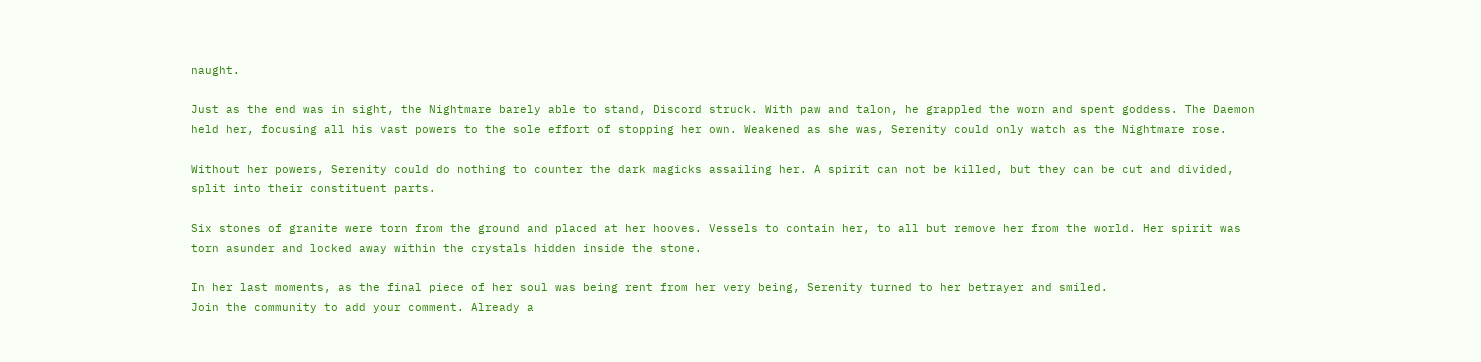naught.

Just as the end was in sight, the Nightmare barely able to stand, Discord struck. With paw and talon, he grappled the worn and spent goddess. The Daemon held her, focusing all his vast powers to the sole effort of stopping her own. Weakened as she was, Serenity could only watch as the Nightmare rose.

Without her powers, Serenity could do nothing to counter the dark magicks assailing her. A spirit can not be killed, but they can be cut and divided, split into their constituent parts.

Six stones of granite were torn from the ground and placed at her hooves. Vessels to contain her, to all but remove her from the world. Her spirit was torn asunder and locked away within the crystals hidden inside the stone.

In her last moments, as the final piece of her soul was being rent from her very being, Serenity turned to her betrayer and smiled.
Join the community to add your comment. Already a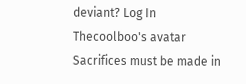deviant? Log In
Thecoolboo's avatar
Sacrifices must be made in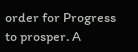order for Progress to prosper. A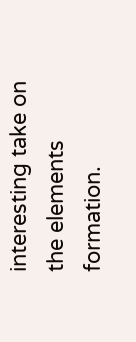interesting take on the elements formation.